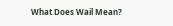What Does Wail Mean?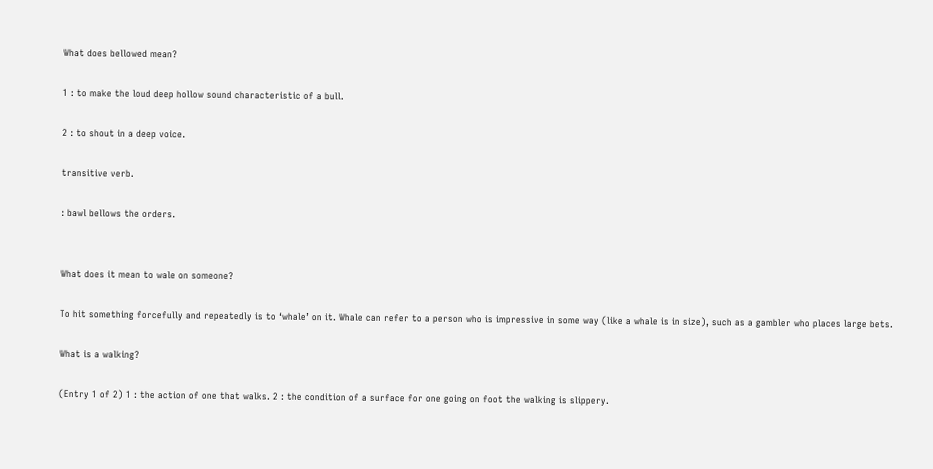What does bellowed mean?

1 : to make the loud deep hollow sound characteristic of a bull.

2 : to shout in a deep voice.

transitive verb.

: bawl bellows the orders.


What does it mean to wale on someone?

To hit something forcefully and repeatedly is to ‘whale’ on it. Whale can refer to a person who is impressive in some way (like a whale is in size), such as a gambler who places large bets.

What is a walking?

(Entry 1 of 2) 1 : the action of one that walks. 2 : the condition of a surface for one going on foot the walking is slippery.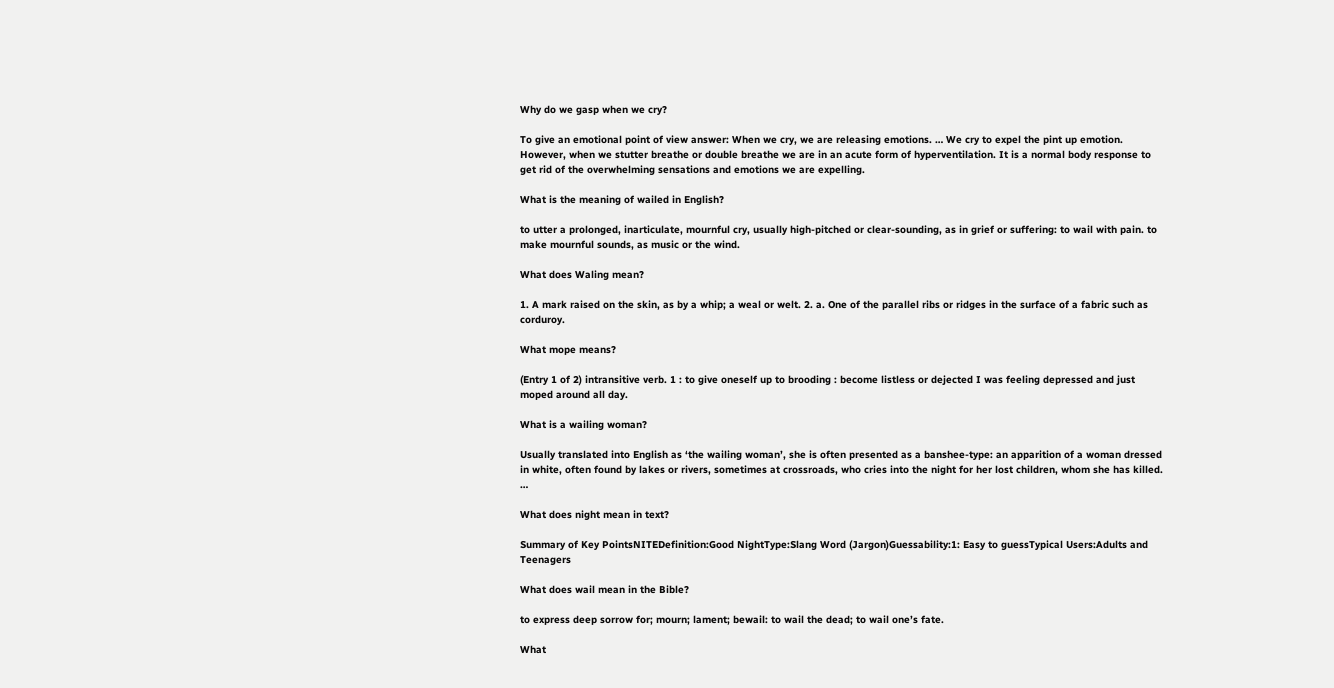Why do we gasp when we cry?

To give an emotional point of view answer: When we cry, we are releasing emotions. … We cry to expel the pint up emotion. However, when we stutter breathe or double breathe we are in an acute form of hyperventilation. It is a normal body response to get rid of the overwhelming sensations and emotions we are expelling.

What is the meaning of wailed in English?

to utter a prolonged, inarticulate, mournful cry, usually high-pitched or clear-sounding, as in grief or suffering: to wail with pain. to make mournful sounds, as music or the wind.

What does Waling mean?

1. A mark raised on the skin, as by a whip; a weal or welt. 2. a. One of the parallel ribs or ridges in the surface of a fabric such as corduroy.

What mope means?

(Entry 1 of 2) intransitive verb. 1 : to give oneself up to brooding : become listless or dejected I was feeling depressed and just moped around all day.

What is a wailing woman?

Usually translated into English as ‘the wailing woman’, she is often presented as a banshee-type: an apparition of a woman dressed in white, often found by lakes or rivers, sometimes at crossroads, who cries into the night for her lost children, whom she has killed. …

What does night mean in text?

Summary of Key PointsNITEDefinition:Good NightType:Slang Word (Jargon)Guessability:1: Easy to guessTypical Users:Adults and Teenagers

What does wail mean in the Bible?

to express deep sorrow for; mourn; lament; bewail: to wail the dead; to wail one’s fate.

What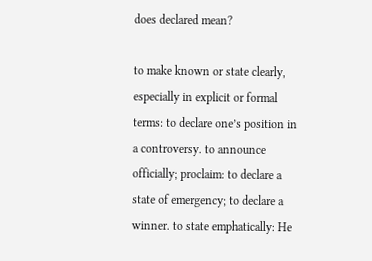does declared mean?

to make known or state clearly, especially in explicit or formal terms: to declare one’s position in a controversy. to announce officially; proclaim: to declare a state of emergency; to declare a winner. to state emphatically: He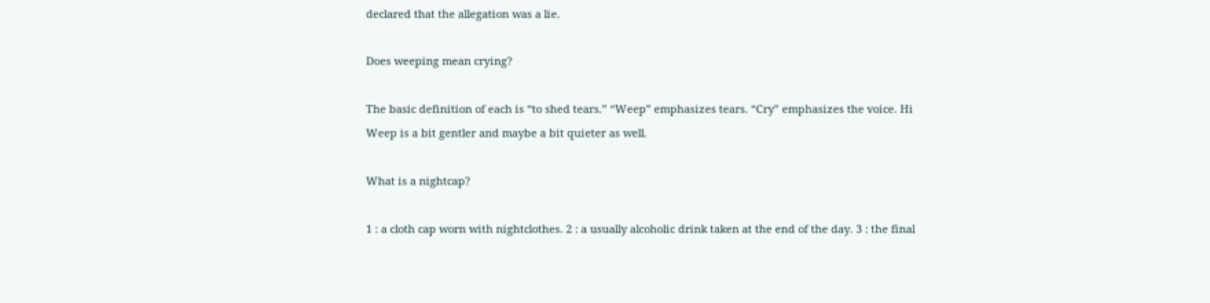declared that the allegation was a lie.

Does weeping mean crying?

The basic definition of each is “to shed tears.” “Weep” emphasizes tears. “Cry” emphasizes the voice. Hi Weep is a bit gentler and maybe a bit quieter as well.

What is a nightcap?

1 : a cloth cap worn with nightclothes. 2 : a usually alcoholic drink taken at the end of the day. 3 : the final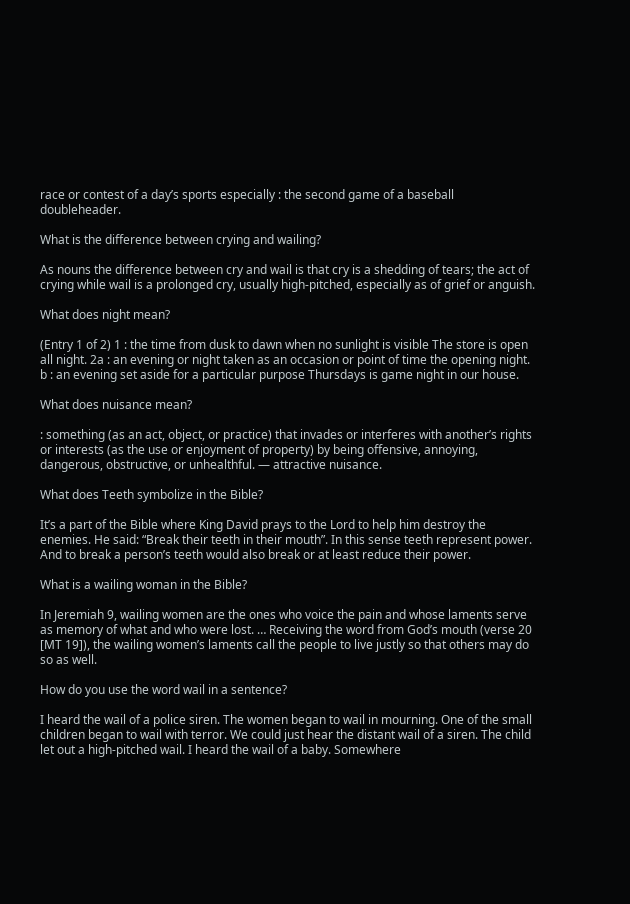race or contest of a day’s sports especially : the second game of a baseball doubleheader.

What is the difference between crying and wailing?

As nouns the difference between cry and wail is that cry is a shedding of tears; the act of crying while wail is a prolonged cry, usually high-pitched, especially as of grief or anguish.

What does night mean?

(Entry 1 of 2) 1 : the time from dusk to dawn when no sunlight is visible The store is open all night. 2a : an evening or night taken as an occasion or point of time the opening night. b : an evening set aside for a particular purpose Thursdays is game night in our house.

What does nuisance mean?

: something (as an act, object, or practice) that invades or interferes with another’s rights or interests (as the use or enjoyment of property) by being offensive, annoying, dangerous, obstructive, or unhealthful. — attractive nuisance.

What does Teeth symbolize in the Bible?

It’s a part of the Bible where King David prays to the Lord to help him destroy the enemies. He said: “Break their teeth in their mouth”. In this sense teeth represent power. And to break a person’s teeth would also break or at least reduce their power.

What is a wailing woman in the Bible?

In Jeremiah 9, wailing women are the ones who voice the pain and whose laments serve as memory of what and who were lost. … Receiving the word from God’s mouth (verse 20 [MT 19]), the wailing women’s laments call the people to live justly so that others may do so as well.

How do you use the word wail in a sentence?

I heard the wail of a police siren. The women began to wail in mourning. One of the small children began to wail with terror. We could just hear the distant wail of a siren. The child let out a high-pitched wail. I heard the wail of a baby. Somewhere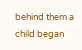behind them a child began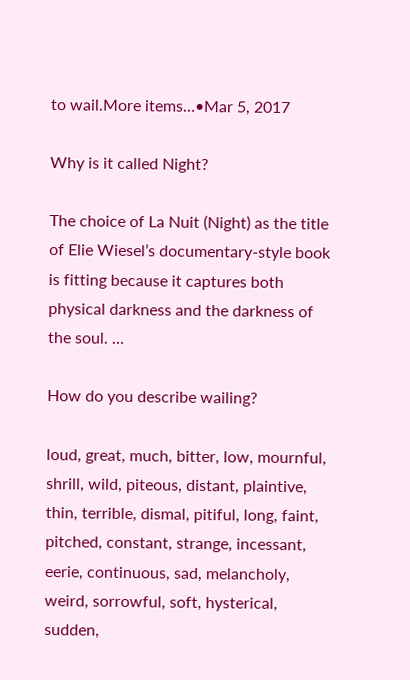to wail.More items…•Mar 5, 2017

Why is it called Night?

The choice of La Nuit (Night) as the title of Elie Wiesel’s documentary-style book is fitting because it captures both physical darkness and the darkness of the soul. …

How do you describe wailing?

loud, great, much, bitter, low, mournful, shrill, wild, piteous, distant, plaintive, thin, terrible, dismal, pitiful, long, faint, pitched, constant, strange, incessant, eerie, continuous, sad, melancholy, weird, sorrowful, soft, hysterical, sudden,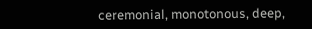ceremonial, monotonous, deep,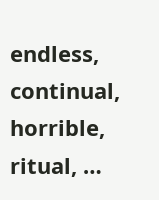endless, continual, horrible, ritual, …